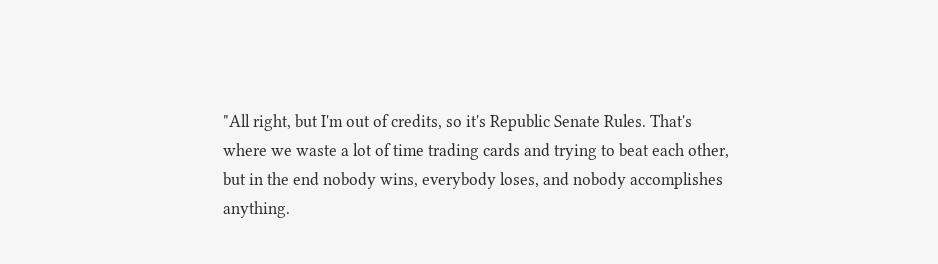"All right, but I'm out of credits, so it's Republic Senate Rules. That's where we waste a lot of time trading cards and trying to beat each other, but in the end nobody wins, everybody loses, and nobody accomplishes anything.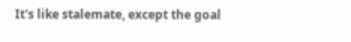It's like stalemate, except the goal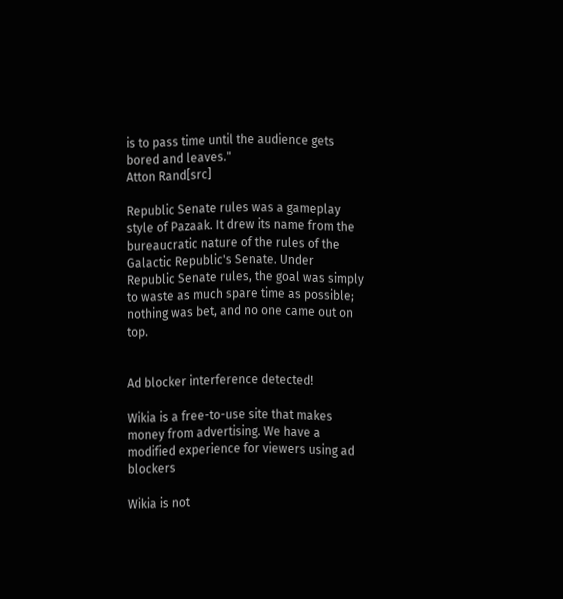is to pass time until the audience gets bored and leaves."
Atton Rand[src]

Republic Senate rules was a gameplay style of Pazaak. It drew its name from the bureaucratic nature of the rules of the Galactic Republic's Senate. Under Republic Senate rules, the goal was simply to waste as much spare time as possible; nothing was bet, and no one came out on top.


Ad blocker interference detected!

Wikia is a free-to-use site that makes money from advertising. We have a modified experience for viewers using ad blockers

Wikia is not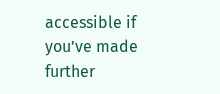accessible if you’ve made further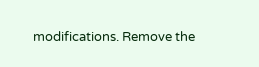modifications. Remove the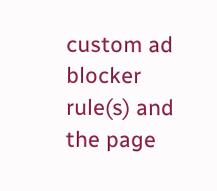custom ad blocker rule(s) and the page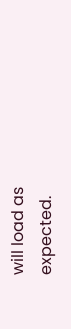will load as expected.